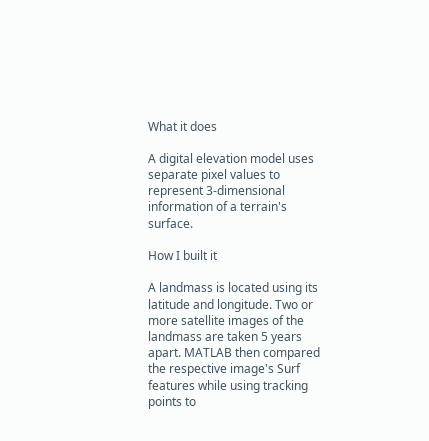What it does

A digital elevation model uses separate pixel values to represent 3-dimensional information of a terrain's surface.

How I built it

A landmass is located using its latitude and longitude. Two or more satellite images of the landmass are taken 5 years apart. MATLAB then compared the respective image's Surf features while using tracking points to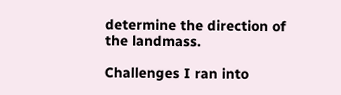determine the direction of the landmass.

Challenges I ran into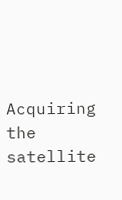Acquiring the satellite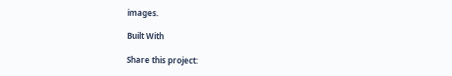images.

Built With

Share this project: